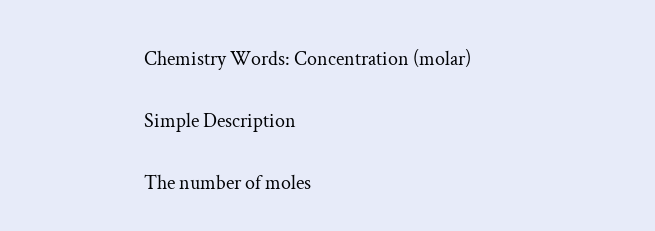Chemistry Words: Concentration (molar)

Simple Description

The number of moles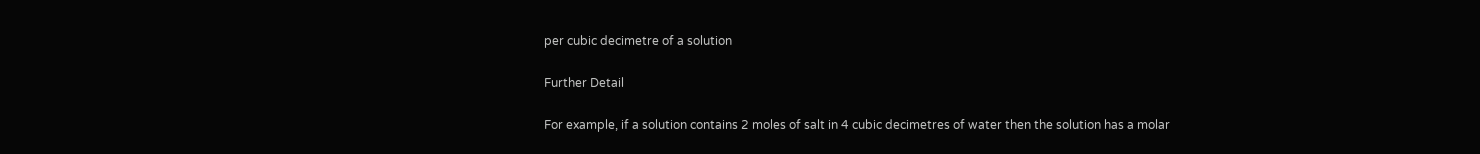per cubic decimetre of a solution

Further Detail

For example, if a solution contains 2 moles of salt in 4 cubic decimetres of water then the solution has a molar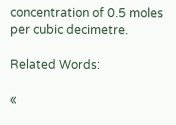concentration of 0.5 moles per cubic decimetre.

Related Words:

«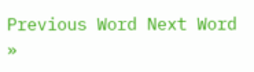Previous Word Next Word »